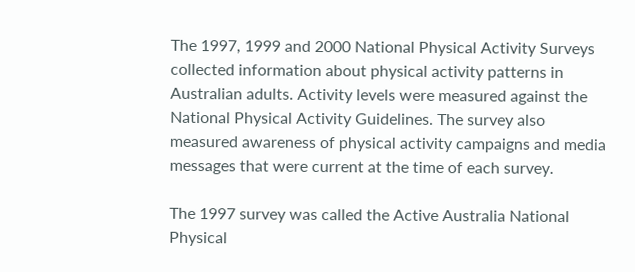The 1997, 1999 and 2000 National Physical Activity Surveys collected information about physical activity patterns in Australian adults. Activity levels were measured against the National Physical Activity Guidelines. The survey also measured awareness of physical activity campaigns and media messages that were current at the time of each survey.

The 1997 survey was called the Active Australia National Physical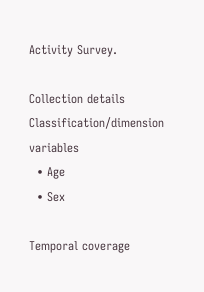Activity Survey.

Collection details
Classification/dimension variables
  • Age
  • Sex

Temporal coverage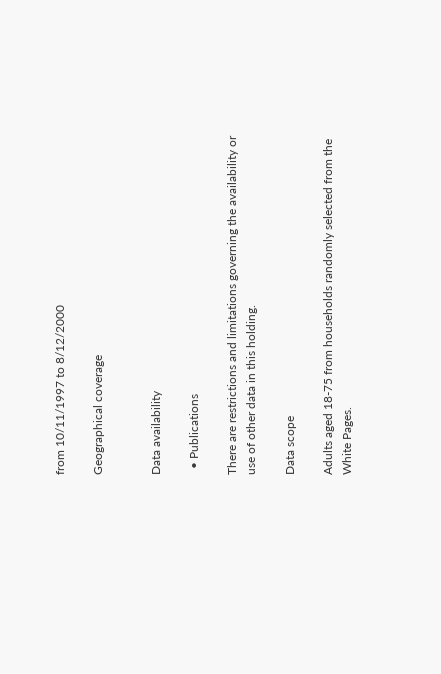from 10/11/1997 to 8/12/2000

Geographical coverage


Data availability

  • Publications

There are restrictions and limitations governing the availability or use of other data in this holding.

Data scope

Adults aged 18-75 from households randomly selected from the White Pages.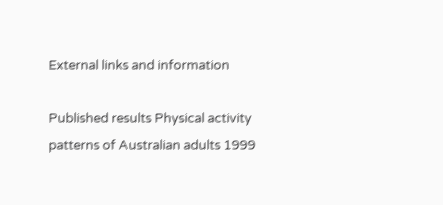External links and information

Published results Physical activity patterns of Australian adults 1999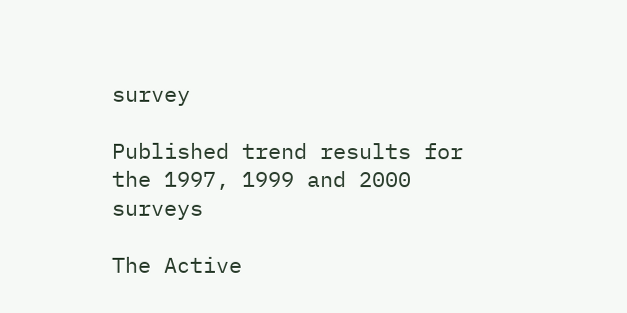survey

Published trend results for the 1997, 1999 and 2000 surveys

The Active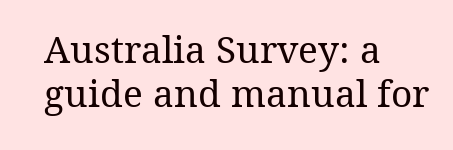Australia Survey: a guide and manual for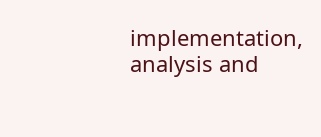implementation, analysis and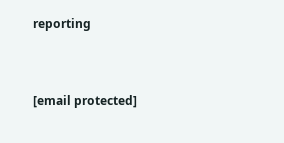reporting


[email protected]